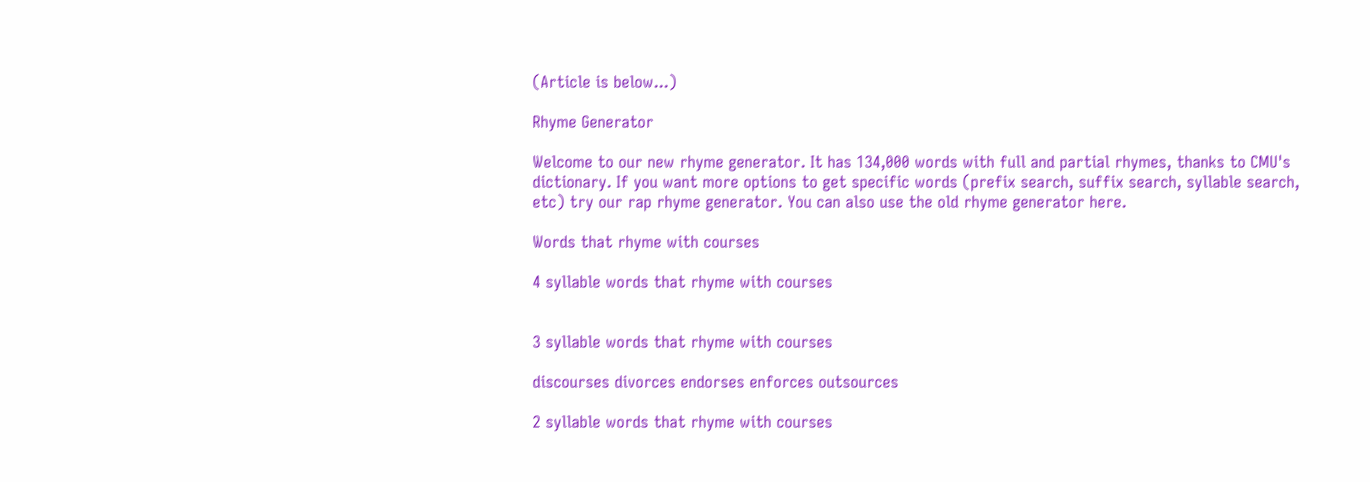(Article is below...)

Rhyme Generator

Welcome to our new rhyme generator. It has 134,000 words with full and partial rhymes, thanks to CMU's dictionary. If you want more options to get specific words (prefix search, suffix search, syllable search, etc) try our rap rhyme generator. You can also use the old rhyme generator here.

Words that rhyme with courses

4 syllable words that rhyme with courses


3 syllable words that rhyme with courses

discourses divorces endorses enforces outsources

2 syllable words that rhyme with courses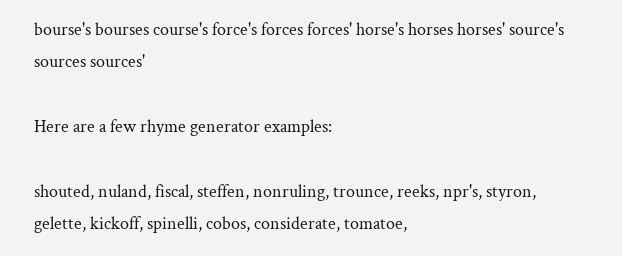bourse's bourses course's force's forces forces' horse's horses horses' source's sources sources'

Here are a few rhyme generator examples:

shouted, nuland, fiscal, steffen, nonruling, trounce, reeks, npr's, styron, gelette, kickoff, spinelli, cobos, considerate, tomatoe,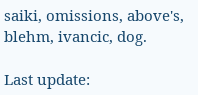saiki, omissions, above's, blehm, ivancic, dog.

Last update: